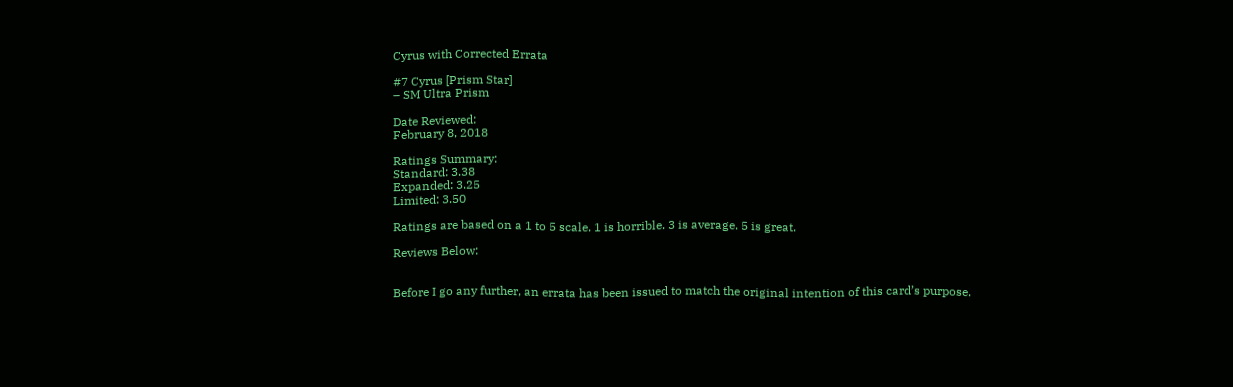Cyrus with Corrected Errata

#7 Cyrus [Prism Star]
– SM Ultra Prism

Date Reviewed:
February 8, 2018

Ratings Summary:
Standard: 3.38
Expanded: 3.25
Limited: 3.50

Ratings are based on a 1 to 5 scale. 1 is horrible. 3 is average. 5 is great.

Reviews Below:


Before I go any further, an errata has been issued to match the original intention of this card’s purpose.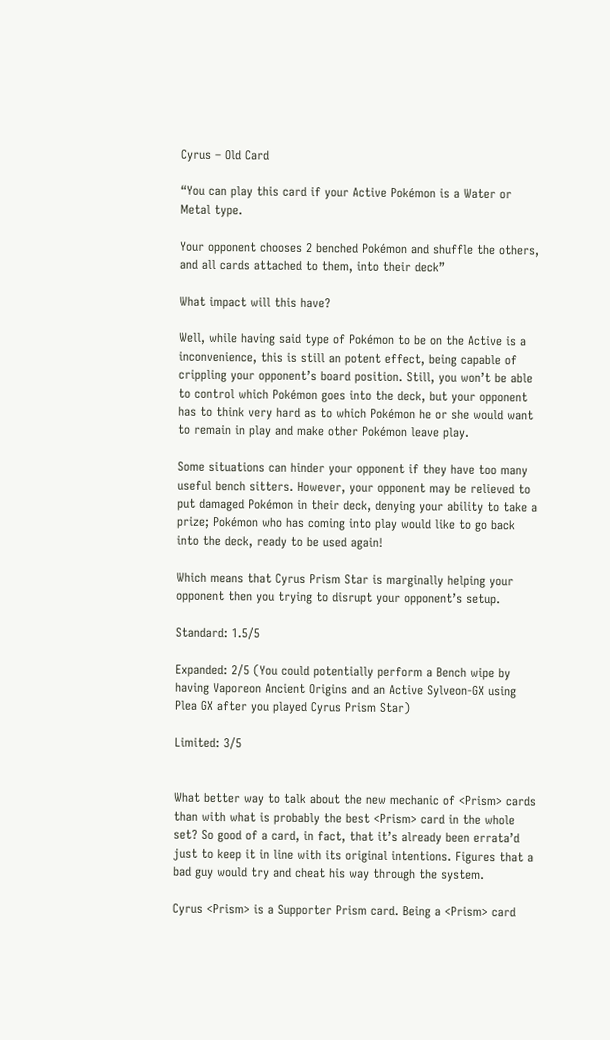Cyrus – Old Card

“You can play this card if your Active Pokémon is a Water or Metal type.

Your opponent chooses 2 benched Pokémon and shuffle the others, and all cards attached to them, into their deck”

What impact will this have?

Well, while having said type of Pokémon to be on the Active is a inconvenience, this is still an potent effect, being capable of crippling your opponent’s board position. Still, you won’t be able to control which Pokémon goes into the deck, but your opponent has to think very hard as to which Pokémon he or she would want to remain in play and make other Pokémon leave play.

Some situations can hinder your opponent if they have too many useful bench sitters. However, your opponent may be relieved to put damaged Pokémon in their deck, denying your ability to take a prize; Pokémon who has coming into play would like to go back into the deck, ready to be used again!

Which means that Cyrus Prism Star is marginally helping your opponent then you trying to disrupt your opponent’s setup.

Standard: 1.5/5

Expanded: 2/5 (You could potentially perform a Bench wipe by having Vaporeon Ancient Origins and an Active Sylveon-GX using Plea GX after you played Cyrus Prism Star)

Limited: 3/5


What better way to talk about the new mechanic of <Prism> cards than with what is probably the best <Prism> card in the whole set? So good of a card, in fact, that it’s already been errata’d just to keep it in line with its original intentions. Figures that a bad guy would try and cheat his way through the system.

Cyrus <Prism> is a Supporter Prism card. Being a <Prism> card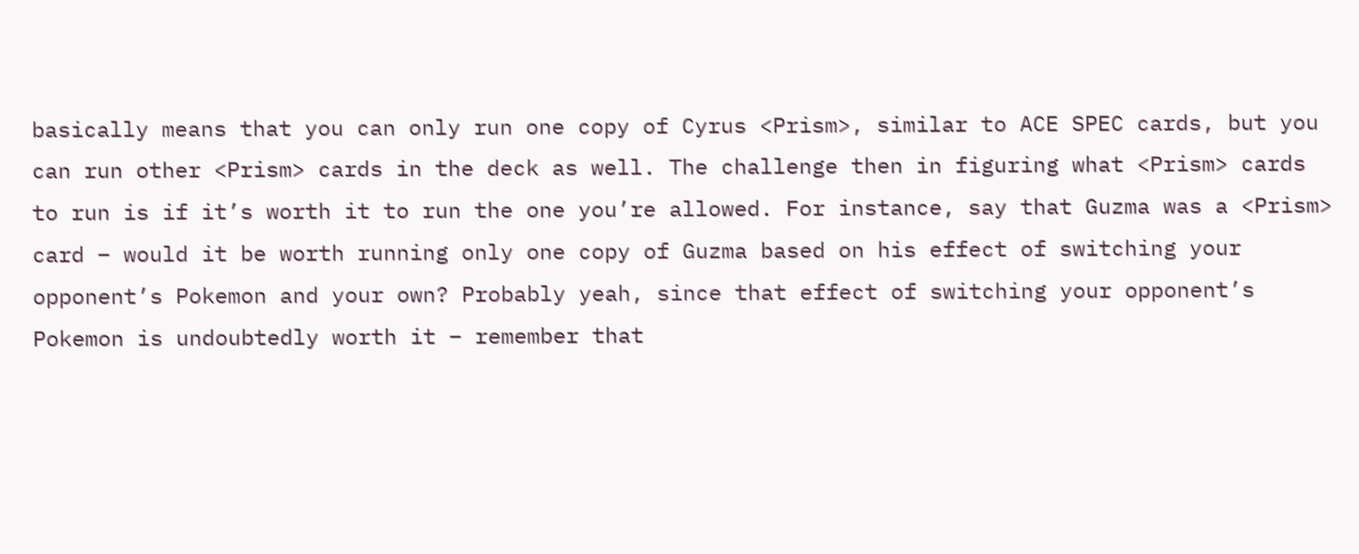basically means that you can only run one copy of Cyrus <Prism>, similar to ACE SPEC cards, but you can run other <Prism> cards in the deck as well. The challenge then in figuring what <Prism> cards to run is if it’s worth it to run the one you’re allowed. For instance, say that Guzma was a <Prism> card – would it be worth running only one copy of Guzma based on his effect of switching your opponent’s Pokemon and your own? Probably yeah, since that effect of switching your opponent’s Pokemon is undoubtedly worth it – remember that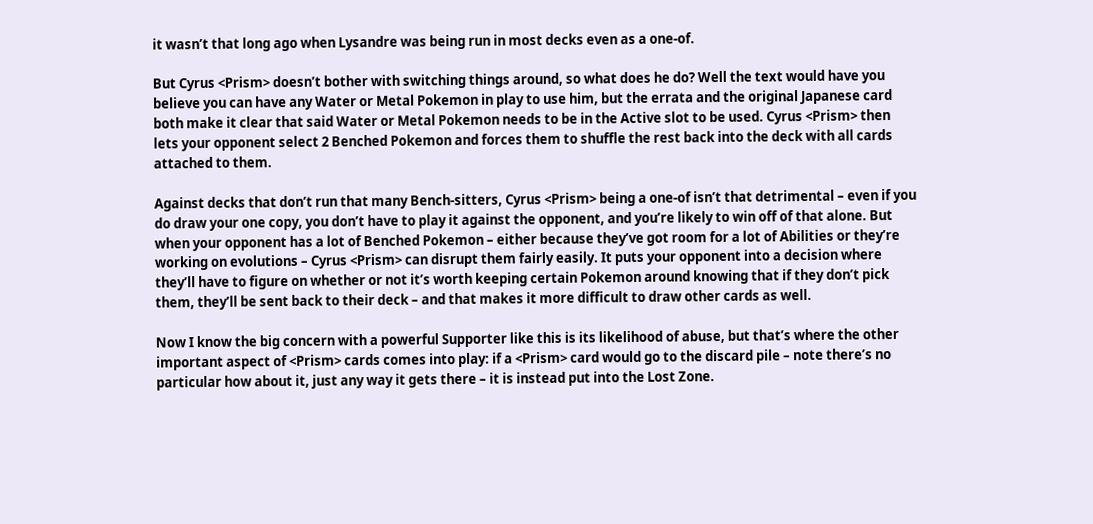it wasn’t that long ago when Lysandre was being run in most decks even as a one-of.

But Cyrus <Prism> doesn’t bother with switching things around, so what does he do? Well the text would have you believe you can have any Water or Metal Pokemon in play to use him, but the errata and the original Japanese card both make it clear that said Water or Metal Pokemon needs to be in the Active slot to be used. Cyrus <Prism> then lets your opponent select 2 Benched Pokemon and forces them to shuffle the rest back into the deck with all cards attached to them.

Against decks that don’t run that many Bench-sitters, Cyrus <Prism> being a one-of isn’t that detrimental – even if you do draw your one copy, you don’t have to play it against the opponent, and you’re likely to win off of that alone. But when your opponent has a lot of Benched Pokemon – either because they’ve got room for a lot of Abilities or they’re working on evolutions – Cyrus <Prism> can disrupt them fairly easily. It puts your opponent into a decision where they’ll have to figure on whether or not it’s worth keeping certain Pokemon around knowing that if they don’t pick them, they’ll be sent back to their deck – and that makes it more difficult to draw other cards as well.

Now I know the big concern with a powerful Supporter like this is its likelihood of abuse, but that’s where the other important aspect of <Prism> cards comes into play: if a <Prism> card would go to the discard pile – note there’s no particular how about it, just any way it gets there – it is instead put into the Lost Zone.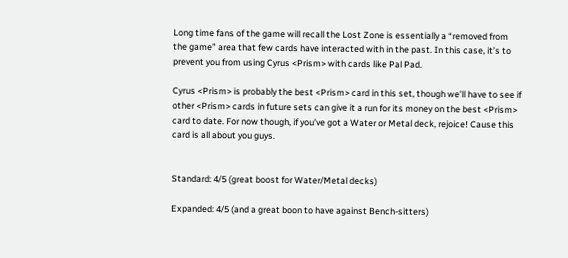Long time fans of the game will recall the Lost Zone is essentially a “removed from the game” area that few cards have interacted with in the past. In this case, it’s to prevent you from using Cyrus <Prism> with cards like Pal Pad.

Cyrus <Prism> is probably the best <Prism> card in this set, though we’ll have to see if other <Prism> cards in future sets can give it a run for its money on the best <Prism> card to date. For now though, if you’ve got a Water or Metal deck, rejoice! Cause this card is all about you guys.


Standard: 4/5 (great boost for Water/Metal decks)

Expanded: 4/5 (and a great boon to have against Bench-sitters)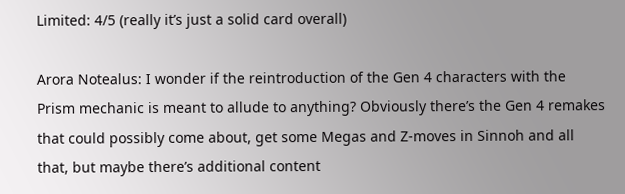Limited: 4/5 (really it’s just a solid card overall)

Arora Notealus: I wonder if the reintroduction of the Gen 4 characters with the Prism mechanic is meant to allude to anything? Obviously there’s the Gen 4 remakes that could possibly come about, get some Megas and Z-moves in Sinnoh and all that, but maybe there’s additional content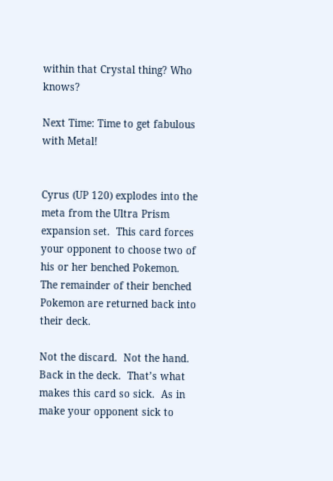within that Crystal thing? Who knows?

Next Time: Time to get fabulous with Metal!


Cyrus (UP 120) explodes into the meta from the Ultra Prism expansion set.  This card forces your opponent to choose two of his or her benched Pokemon.  The remainder of their benched Pokemon are returned back into their deck.

Not the discard.  Not the hand.  Back in the deck.  That’s what makes this card so sick.  As in make your opponent sick to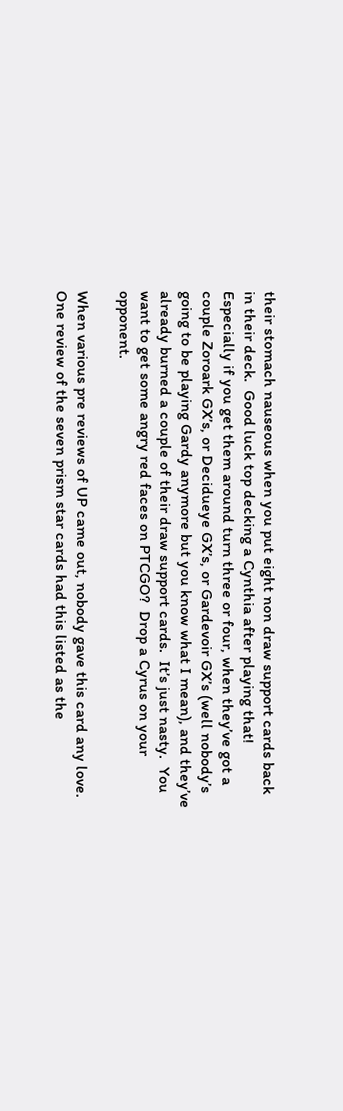their stomach nauseous when you put eight non draw support cards back in their deck.  Good luck top decking a Cynthia after playing that!  Especially if you get them around turn three or four, when they’ve got a couple Zoroark GX’s, or Decidueye GX’s, or Gardevoir GX’s (well nobody’s going to be playing Gardy anymore but you know what I mean), and they’ve already burned a couple of their draw support cards.  It’s just nasty.  You want to get some angry red faces on PTCGO?  Drop a Cyrus on your opponent.

When various pre reviews of UP came out, nobody gave this card any love.  One review of the seven prism star cards had this listed as the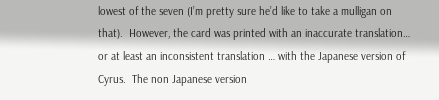lowest of the seven (I’m pretty sure he’d like to take a mulligan on that).  However, the card was printed with an inaccurate translation… or at least an inconsistent translation … with the Japanese version of Cyrus.  The non Japanese version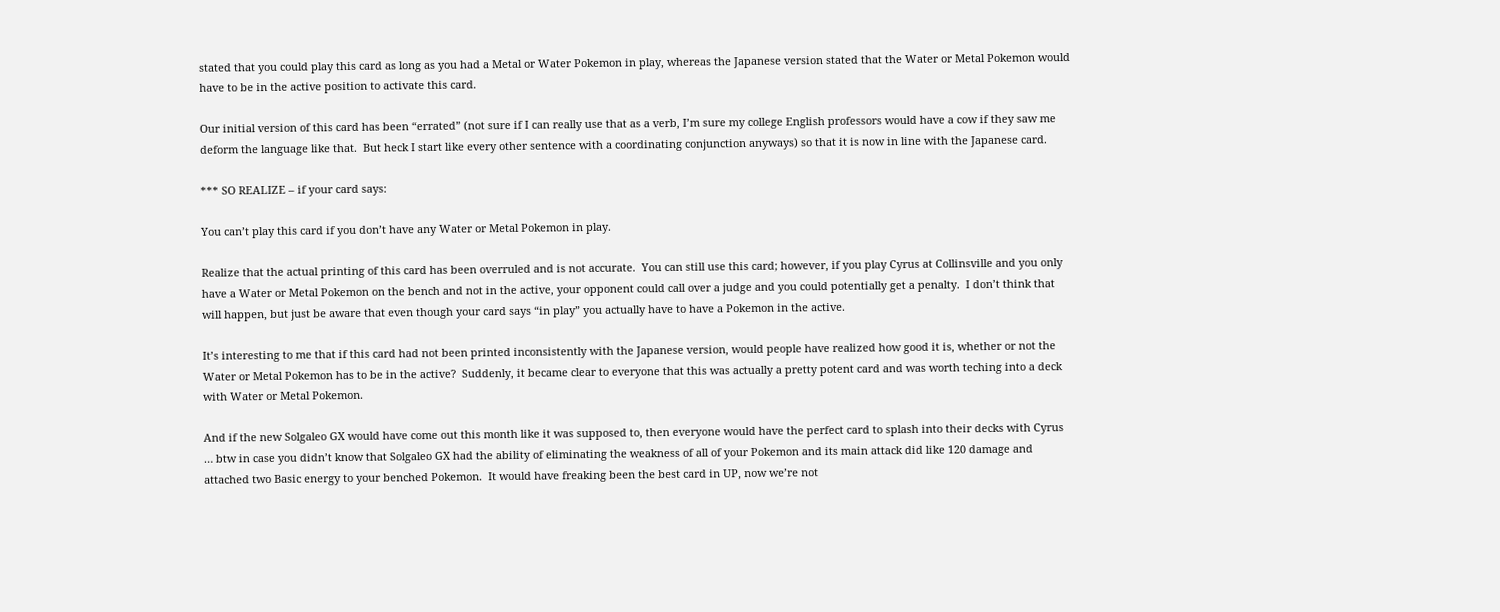stated that you could play this card as long as you had a Metal or Water Pokemon in play, whereas the Japanese version stated that the Water or Metal Pokemon would have to be in the active position to activate this card.

Our initial version of this card has been “errated” (not sure if I can really use that as a verb, I’m sure my college English professors would have a cow if they saw me deform the language like that.  But heck I start like every other sentence with a coordinating conjunction anyways) so that it is now in line with the Japanese card.

*** SO REALIZE – if your card says:

You can’t play this card if you don’t have any Water or Metal Pokemon in play.

Realize that the actual printing of this card has been overruled and is not accurate.  You can still use this card; however, if you play Cyrus at Collinsville and you only have a Water or Metal Pokemon on the bench and not in the active, your opponent could call over a judge and you could potentially get a penalty.  I don’t think that will happen, but just be aware that even though your card says “in play” you actually have to have a Pokemon in the active.

It’s interesting to me that if this card had not been printed inconsistently with the Japanese version, would people have realized how good it is, whether or not the Water or Metal Pokemon has to be in the active?  Suddenly, it became clear to everyone that this was actually a pretty potent card and was worth teching into a deck with Water or Metal Pokemon.

And if the new Solgaleo GX would have come out this month like it was supposed to, then everyone would have the perfect card to splash into their decks with Cyrus … btw in case you didn’t know that Solgaleo GX had the ability of eliminating the weakness of all of your Pokemon and its main attack did like 120 damage and attached two Basic energy to your benched Pokemon.  It would have freaking been the best card in UP, now we’re not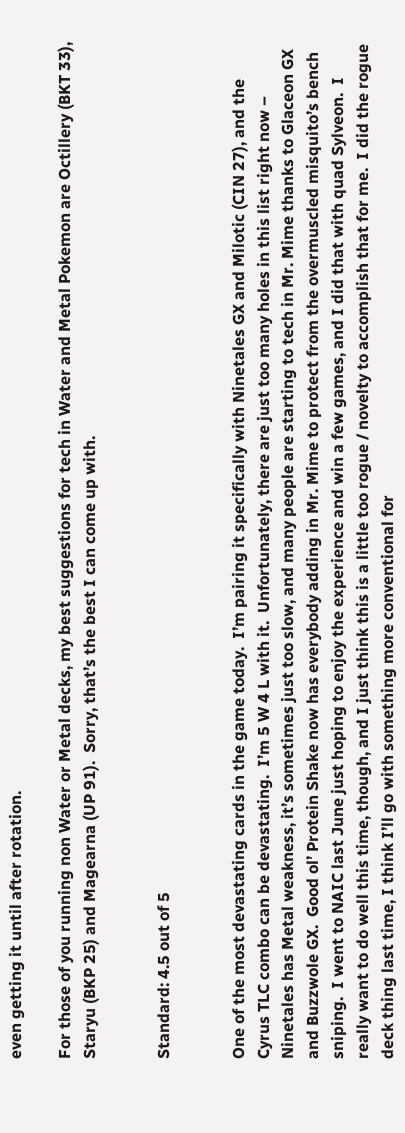even getting it until after rotation.

For those of you running non Water or Metal decks, my best suggestions for tech in Water and Metal Pokemon are Octillery (BKT 33), Staryu (BKP 25) and Magearna (UP 91).  Sorry, that’s the best I can come up with.


Standard: 4.5 out of 5


One of the most devastating cards in the game today.  I’m pairing it specifically with Ninetales GX and Milotic (CIN 27), and the Cyrus TLC combo can be devastating.  I’m 5 W 4 L with it.  Unfortunately, there are just too many holes in this list right now – Ninetales has Metal weakness, it’s sometimes just too slow, and many people are starting to tech in Mr. Mime thanks to Glaceon GX and Buzzwole GX.  Good ol’ Protein Shake now has everybody adding in Mr. Mime to protect from the overmuscled misquito’s bench sniping.  I went to NAIC last June just hoping to enjoy the experience and win a few games, and I did that with quad Sylveon.  I really want to do well this time, though, and I just think this is a little too rogue / novelty to accomplish that for me.  I did the rogue deck thing last time, I think I’ll go with something more conventional for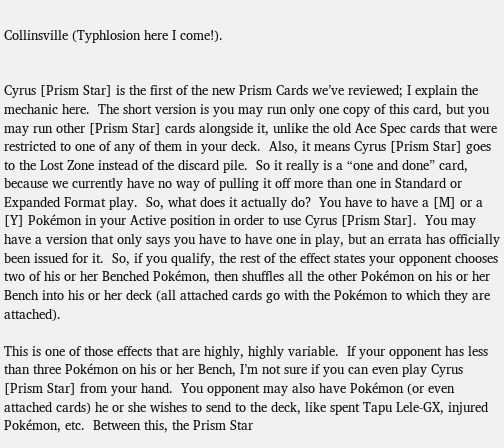Collinsville (Typhlosion here I come!).


Cyrus [Prism Star] is the first of the new Prism Cards we’ve reviewed; I explain the mechanic here.  The short version is you may run only one copy of this card, but you may run other [Prism Star] cards alongside it, unlike the old Ace Spec cards that were restricted to one of any of them in your deck.  Also, it means Cyrus [Prism Star] goes to the Lost Zone instead of the discard pile.  So it really is a “one and done” card, because we currently have no way of pulling it off more than one in Standard or Expanded Format play.  So, what does it actually do?  You have to have a [M] or a [Y] Pokémon in your Active position in order to use Cyrus [Prism Star].  You may have a version that only says you have to have one in play, but an errata has officially been issued for it.  So, if you qualify, the rest of the effect states your opponent chooses two of his or her Benched Pokémon, then shuffles all the other Pokémon on his or her Bench into his or her deck (all attached cards go with the Pokémon to which they are attached).

This is one of those effects that are highly, highly variable.  If your opponent has less than three Pokémon on his or her Bench, I’m not sure if you can even play Cyrus [Prism Star] from your hand.  You opponent may also have Pokémon (or even attached cards) he or she wishes to send to the deck, like spent Tapu Lele-GX, injured Pokémon, etc.  Between this, the Prism Star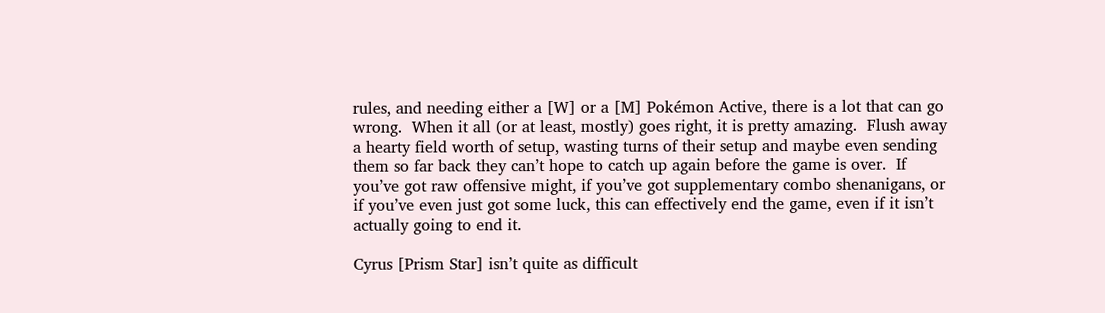rules, and needing either a [W] or a [M] Pokémon Active, there is a lot that can go wrong.  When it all (or at least, mostly) goes right, it is pretty amazing.  Flush away a hearty field worth of setup, wasting turns of their setup and maybe even sending them so far back they can’t hope to catch up again before the game is over.  If you’ve got raw offensive might, if you’ve got supplementary combo shenanigans, or if you’ve even just got some luck, this can effectively end the game, even if it isn’t actually going to end it.

Cyrus [Prism Star] isn’t quite as difficult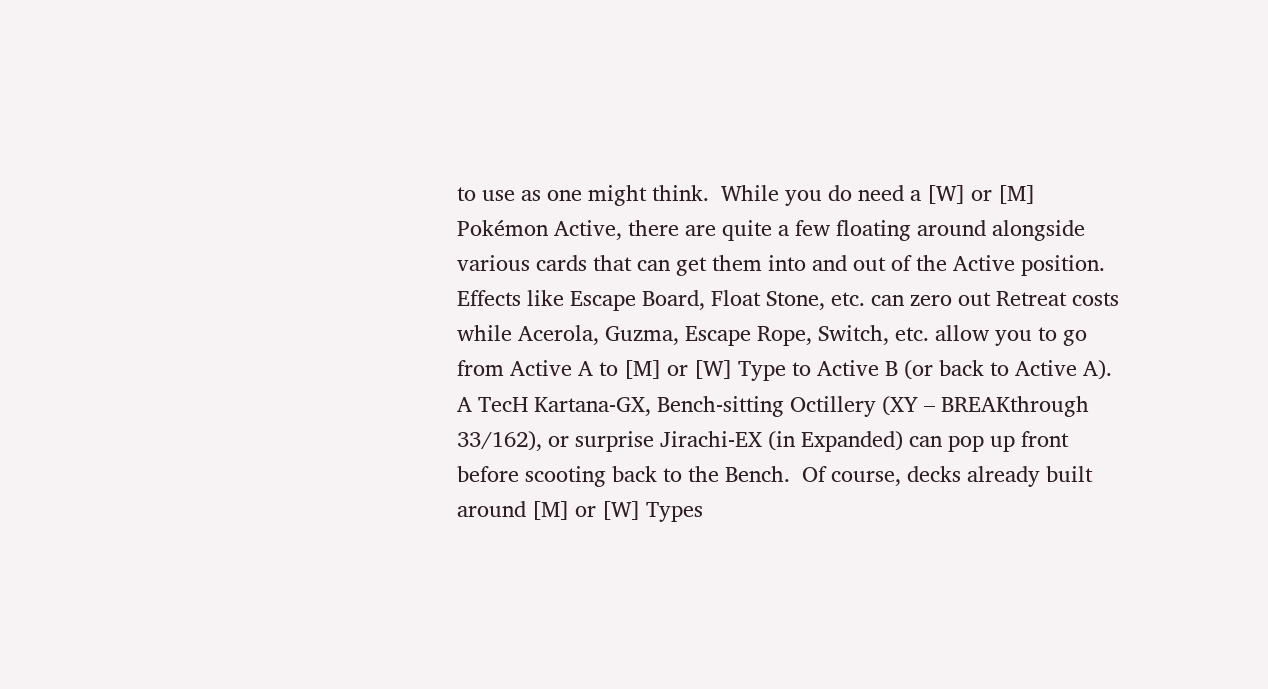to use as one might think.  While you do need a [W] or [M] Pokémon Active, there are quite a few floating around alongside various cards that can get them into and out of the Active position.  Effects like Escape Board, Float Stone, etc. can zero out Retreat costs while Acerola, Guzma, Escape Rope, Switch, etc. allow you to go from Active A to [M] or [W] Type to Active B (or back to Active A).  A TecH Kartana-GX, Bench-sitting Octillery (XY – BREAKthrough 33/162), or surprise Jirachi-EX (in Expanded) can pop up front before scooting back to the Bench.  Of course, decks already built around [M] or [W] Types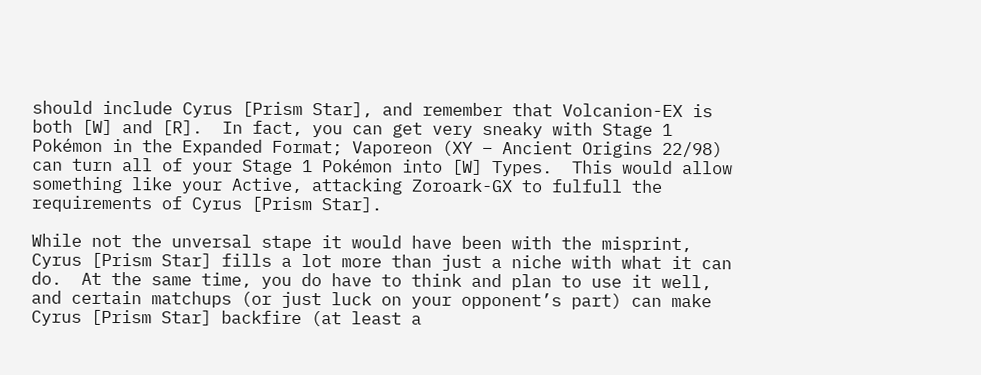should include Cyrus [Prism Star], and remember that Volcanion-EX is both [W] and [R].  In fact, you can get very sneaky with Stage 1 Pokémon in the Expanded Format; Vaporeon (XY – Ancient Origins 22/98) can turn all of your Stage 1 Pokémon into [W] Types.  This would allow something like your Active, attacking Zoroark-GX to fulfull the requirements of Cyrus [Prism Star].

While not the unversal stape it would have been with the misprint, Cyrus [Prism Star] fills a lot more than just a niche with what it can do.  At the same time, you do have to think and plan to use it well, and certain matchups (or just luck on your opponent’s part) can make Cyrus [Prism Star] backfire (at least a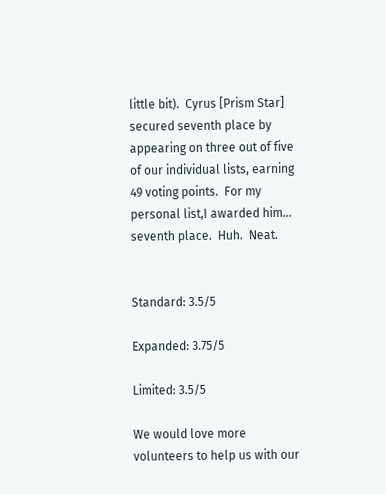little bit).  Cyrus [Prism Star] secured seventh place by appearing on three out of five of our individual lists, earning 49 voting points.  For my personal list,I awarded him… seventh place.  Huh.  Neat.


Standard: 3.5/5

Expanded: 3.75/5

Limited: 3.5/5

We would love more volunteers to help us with our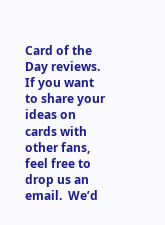Card of the Day reviews.  If you want to share your ideas on cards with other fans, feel free to drop us an email.  We’d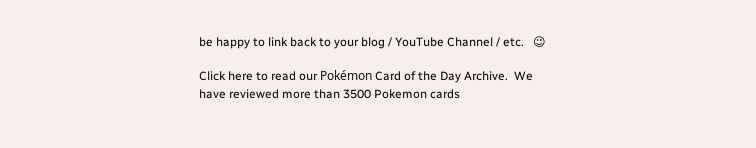be happy to link back to your blog / YouTube Channel / etc.   😉

Click here to read our Pokémon Card of the Day Archive.  We have reviewed more than 3500 Pokemon cards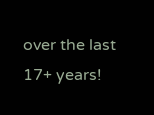over the last 17+ years!